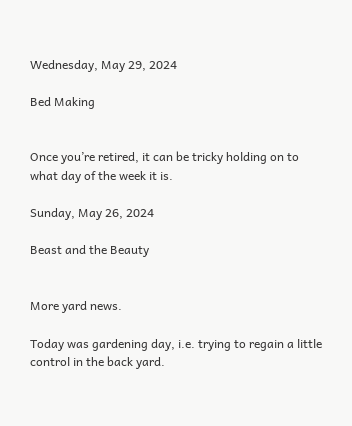Wednesday, May 29, 2024

Bed Making


Once you’re retired, it can be tricky holding on to what day of the week it is.

Sunday, May 26, 2024

Beast and the Beauty


More yard news.

Today was gardening day, i.e. trying to regain a little control in the back yard.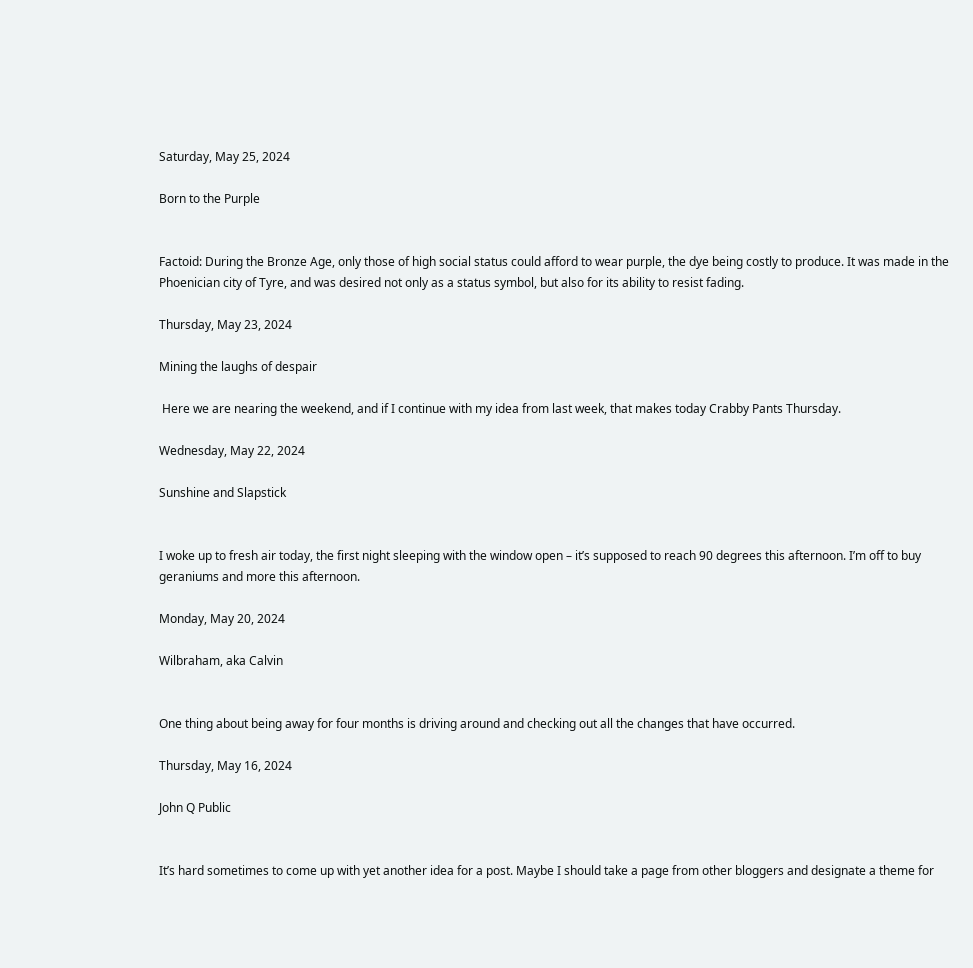Saturday, May 25, 2024

Born to the Purple


Factoid: During the Bronze Age, only those of high social status could afford to wear purple, the dye being costly to produce. It was made in the Phoenician city of Tyre, and was desired not only as a status symbol, but also for its ability to resist fading.

Thursday, May 23, 2024

Mining the laughs of despair

 Here we are nearing the weekend, and if I continue with my idea from last week, that makes today Crabby Pants Thursday.

Wednesday, May 22, 2024

Sunshine and Slapstick


I woke up to fresh air today, the first night sleeping with the window open – it’s supposed to reach 90 degrees this afternoon. I’m off to buy geraniums and more this afternoon.

Monday, May 20, 2024

Wilbraham, aka Calvin


One thing about being away for four months is driving around and checking out all the changes that have occurred.

Thursday, May 16, 2024

John Q Public


It’s hard sometimes to come up with yet another idea for a post. Maybe I should take a page from other bloggers and designate a theme for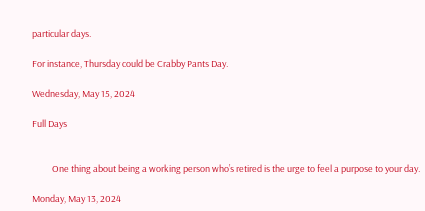particular days.

For instance, Thursday could be Crabby Pants Day.

Wednesday, May 15, 2024

Full Days


          One thing about being a working person who’s retired is the urge to feel a purpose to your day.

Monday, May 13, 2024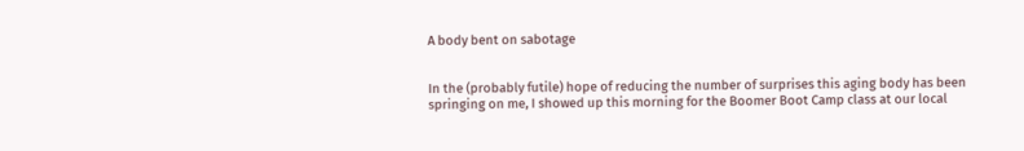A body bent on sabotage


In the (probably futile) hope of reducing the number of surprises this aging body has been springing on me, I showed up this morning for the Boomer Boot Camp class at our local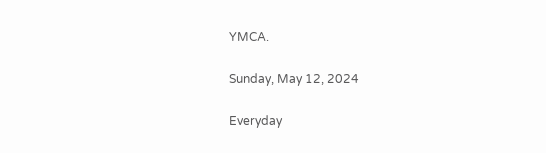YMCA.

Sunday, May 12, 2024

Everyday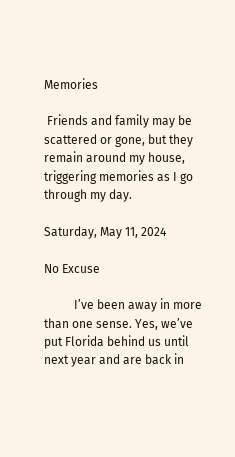Memories

 Friends and family may be scattered or gone, but they remain around my house, triggering memories as I go through my day.

Saturday, May 11, 2024

No Excuse

          I’ve been away in more than one sense. Yes, we’ve put Florida behind us until next year and are back in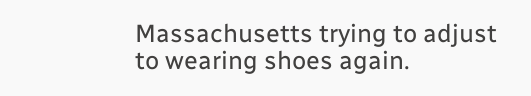Massachusetts trying to adjust to wearing shoes again.